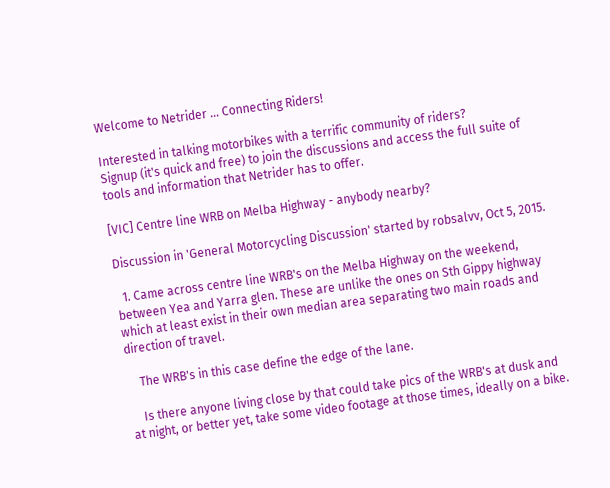Welcome to Netrider ... Connecting Riders!

Interested in talking motorbikes with a terrific community of riders?
Signup (it's quick and free) to join the discussions and access the full suite of tools and information that Netrider has to offer.

[VIC] Centre line WRB on Melba Highway - anybody nearby?

Discussion in 'General Motorcycling Discussion' started by robsalvv, Oct 5, 2015.

  1. Came across centre line WRB's on the Melba Highway on the weekend, between Yea and Yarra glen. These are unlike the ones on Sth Gippy highway which at least exist in their own median area separating two main roads and direction of travel.

    The WRB's in this case define the edge of the lane.

    Is there anyone living close by that could take pics of the WRB's at dusk and at night, or better yet, take some video footage at those times, ideally on a bike.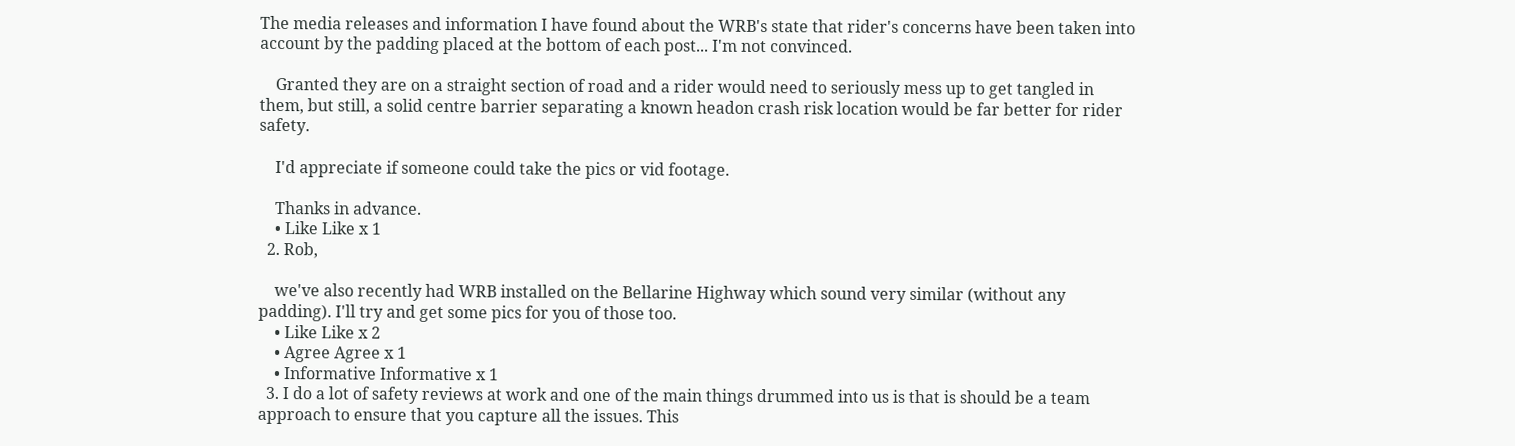The media releases and information I have found about the WRB's state that rider's concerns have been taken into account by the padding placed at the bottom of each post... I'm not convinced.

    Granted they are on a straight section of road and a rider would need to seriously mess up to get tangled in them, but still, a solid centre barrier separating a known headon crash risk location would be far better for rider safety.

    I'd appreciate if someone could take the pics or vid footage.

    Thanks in advance.
    • Like Like x 1
  2. Rob,

    we've also recently had WRB installed on the Bellarine Highway which sound very similar (without any padding). I'll try and get some pics for you of those too.
    • Like Like x 2
    • Agree Agree x 1
    • Informative Informative x 1
  3. I do a lot of safety reviews at work and one of the main things drummed into us is that is should be a team approach to ensure that you capture all the issues. This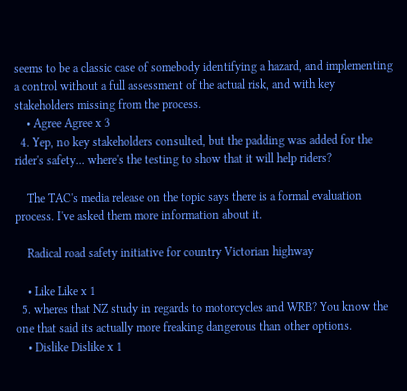seems to be a classic case of somebody identifying a hazard, and implementing a control without a full assessment of the actual risk, and with key stakeholders missing from the process.
    • Agree Agree x 3
  4. Yep, no key stakeholders consulted, but the padding was added for the rider's safety... where's the testing to show that it will help riders?

    The TAC's media release on the topic says there is a formal evaluation process. I've asked them more information about it.

    Radical road safety initiative for country Victorian highway

    • Like Like x 1
  5. wheres that NZ study in regards to motorcycles and WRB? You know the one that said its actually more freaking dangerous than other options.
    • Dislike Dislike x 1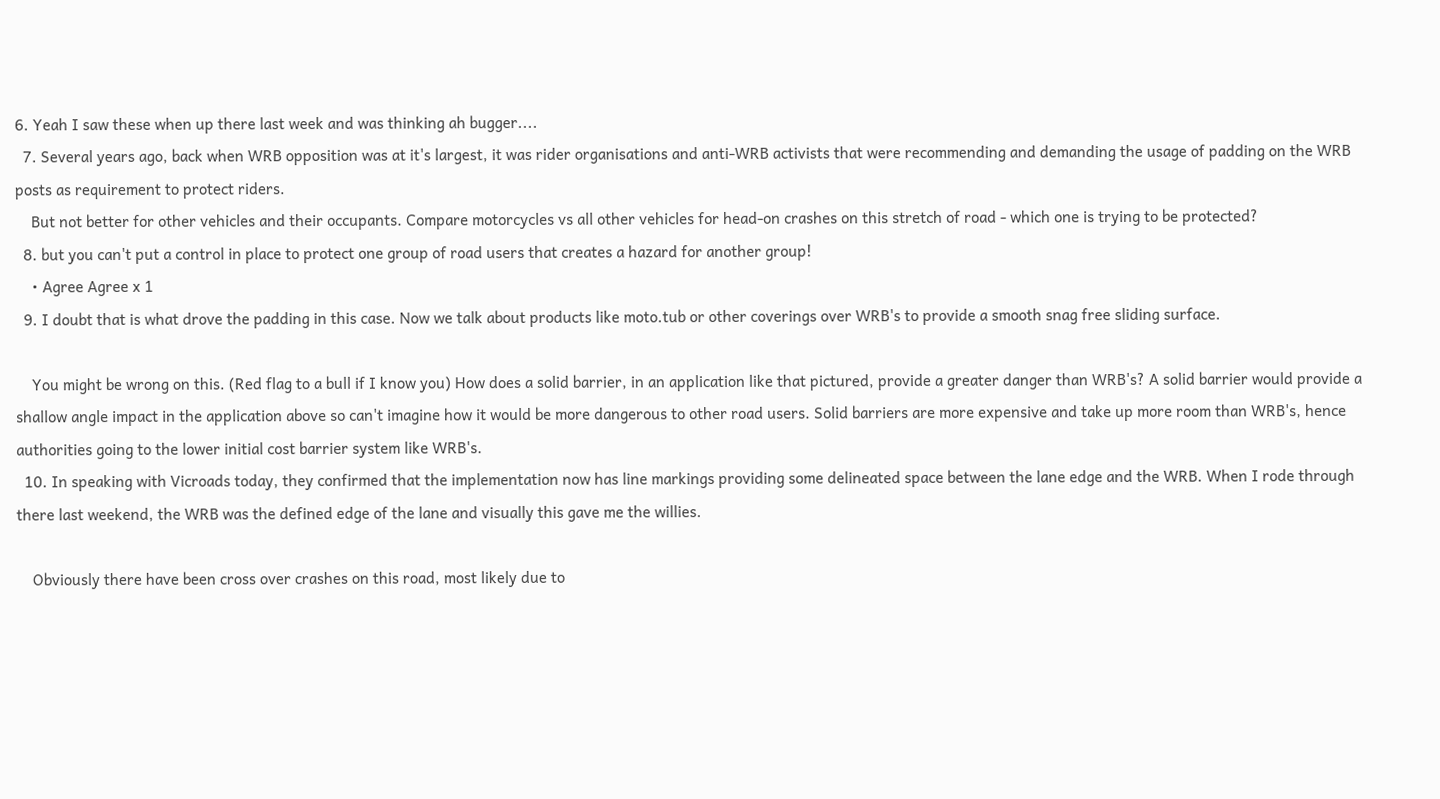6. Yeah I saw these when up there last week and was thinking ah bugger....
  7. Several years ago, back when WRB opposition was at it's largest, it was rider organisations and anti-WRB activists that were recommending and demanding the usage of padding on the WRB posts as requirement to protect riders.
    But not better for other vehicles and their occupants. Compare motorcycles vs all other vehicles for head-on crashes on this stretch of road - which one is trying to be protected?
  8. but you can't put a control in place to protect one group of road users that creates a hazard for another group!
    • Agree Agree x 1
  9. I doubt that is what drove the padding in this case. Now we talk about products like moto.tub or other coverings over WRB's to provide a smooth snag free sliding surface.

    You might be wrong on this. (Red flag to a bull if I know you) How does a solid barrier, in an application like that pictured, provide a greater danger than WRB's? A solid barrier would provide a shallow angle impact in the application above so can't imagine how it would be more dangerous to other road users. Solid barriers are more expensive and take up more room than WRB's, hence authorities going to the lower initial cost barrier system like WRB's.
  10. In speaking with Vicroads today, they confirmed that the implementation now has line markings providing some delineated space between the lane edge and the WRB. When I rode through there last weekend, the WRB was the defined edge of the lane and visually this gave me the willies.

    Obviously there have been cross over crashes on this road, most likely due to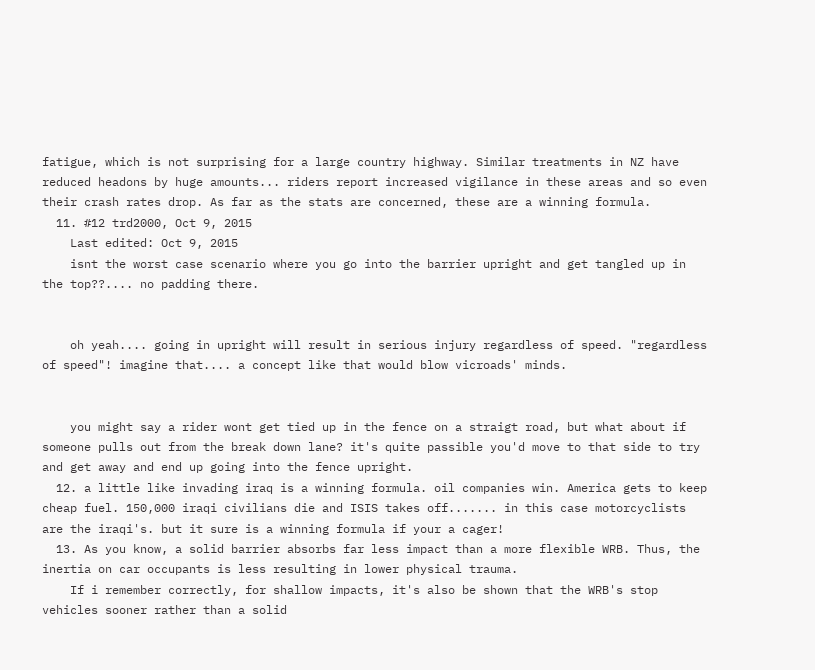fatigue, which is not surprising for a large country highway. Similar treatments in NZ have reduced headons by huge amounts... riders report increased vigilance in these areas and so even their crash rates drop. As far as the stats are concerned, these are a winning formula.
  11. #12 trd2000, Oct 9, 2015
    Last edited: Oct 9, 2015
    isnt the worst case scenario where you go into the barrier upright and get tangled up in the top??.... no padding there.


    oh yeah.... going in upright will result in serious injury regardless of speed. "regardless of speed"! imagine that.... a concept like that would blow vicroads' minds.


    you might say a rider wont get tied up in the fence on a straigt road, but what about if someone pulls out from the break down lane? it's quite passible you'd move to that side to try and get away and end up going into the fence upright.
  12. a little like invading iraq is a winning formula. oil companies win. America gets to keep cheap fuel. 150,000 iraqi civilians die and ISIS takes off....... in this case motorcyclists are the iraqi's. but it sure is a winning formula if your a cager!
  13. As you know, a solid barrier absorbs far less impact than a more flexible WRB. Thus, the inertia on car occupants is less resulting in lower physical trauma.
    If i remember correctly, for shallow impacts, it's also be shown that the WRB's stop vehicles sooner rather than a solid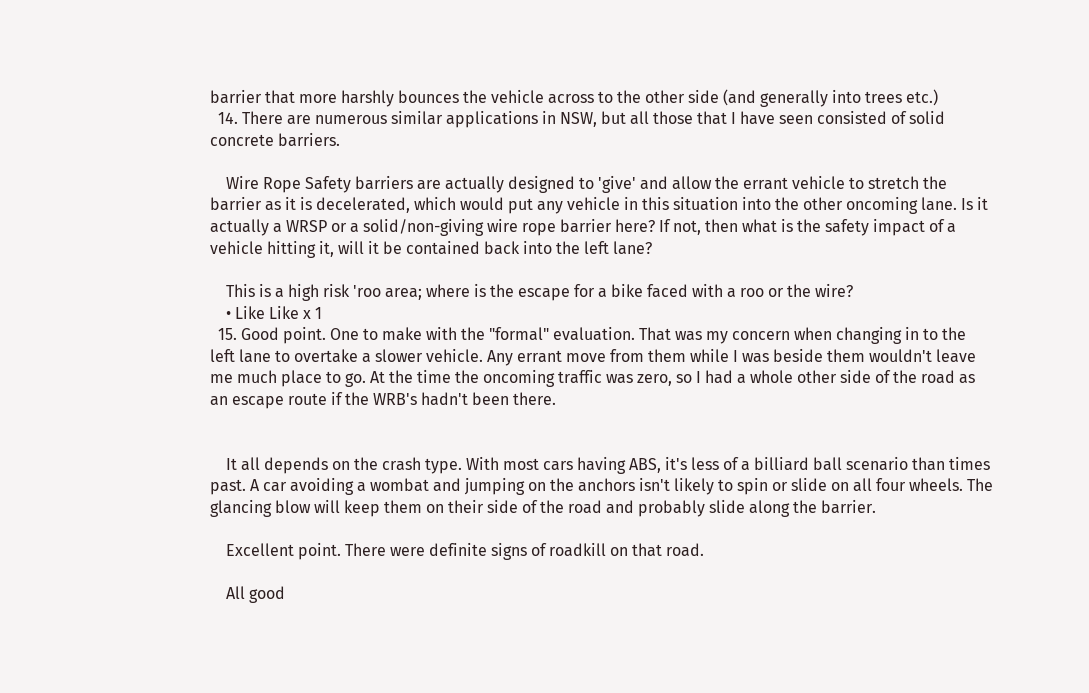barrier that more harshly bounces the vehicle across to the other side (and generally into trees etc.)
  14. There are numerous similar applications in NSW, but all those that I have seen consisted of solid concrete barriers.

    Wire Rope Safety barriers are actually designed to 'give' and allow the errant vehicle to stretch the barrier as it is decelerated, which would put any vehicle in this situation into the other oncoming lane. Is it actually a WRSP or a solid/non-giving wire rope barrier here? If not, then what is the safety impact of a vehicle hitting it, will it be contained back into the left lane?

    This is a high risk 'roo area; where is the escape for a bike faced with a roo or the wire?
    • Like Like x 1
  15. Good point. One to make with the "formal" evaluation. That was my concern when changing in to the left lane to overtake a slower vehicle. Any errant move from them while I was beside them wouldn't leave me much place to go. At the time the oncoming traffic was zero, so I had a whole other side of the road as an escape route if the WRB's hadn't been there.


    It all depends on the crash type. With most cars having ABS, it's less of a billiard ball scenario than times past. A car avoiding a wombat and jumping on the anchors isn't likely to spin or slide on all four wheels. The glancing blow will keep them on their side of the road and probably slide along the barrier.

    Excellent point. There were definite signs of roadkill on that road.

    All good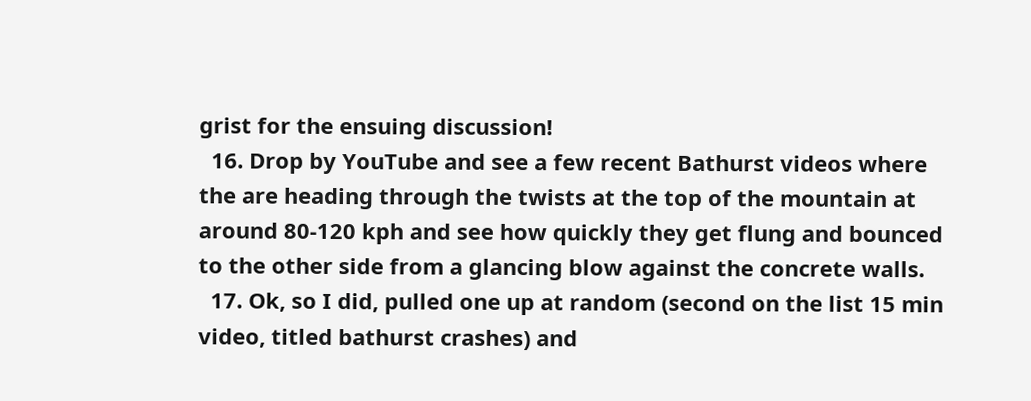grist for the ensuing discussion!
  16. Drop by YouTube and see a few recent Bathurst videos where the are heading through the twists at the top of the mountain at around 80-120 kph and see how quickly they get flung and bounced to the other side from a glancing blow against the concrete walls.
  17. Ok, so I did, pulled one up at random (second on the list 15 min video, titled bathurst crashes) and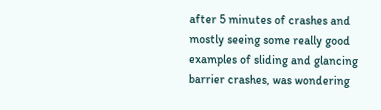after 5 minutes of crashes and mostly seeing some really good examples of sliding and glancing barrier crashes, was wondering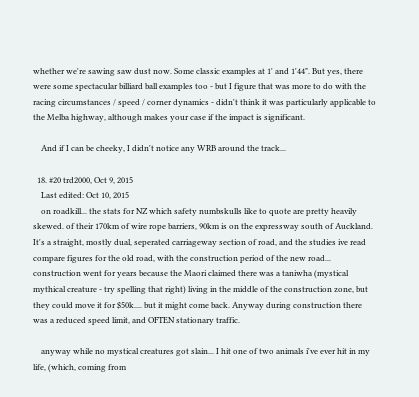whether we're sawing saw dust now. Some classic examples at 1' and 1'44". But yes, there were some spectacular billiard ball examples too - but I figure that was more to do with the racing circumstances / speed / corner dynamics - didn't think it was particularly applicable to the Melba highway, although makes your case if the impact is significant.

    And if I can be cheeky, I didn't notice any WRB around the track...

  18. #20 trd2000, Oct 9, 2015
    Last edited: Oct 10, 2015
    on roadkill... the stats for NZ which safety numbskulls like to quote are pretty heavily skewed. of their 170km of wire rope barriers, 90km is on the expressway south of Auckland. It's a straight, mostly dual, seperated carriageway section of road, and the studies ive read compare figures for the old road, with the construction period of the new road... construction went for years because the Maori claimed there was a taniwha (mystical mythical creature - try spelling that right) living in the middle of the construction zone, but they could move it for $50k.... but it might come back. Anyway during construction there was a reduced speed limit, and OFTEN stationary traffic.

    anyway while no mystical creatures got slain... I hit one of two animals i've ever hit in my life, (which, coming from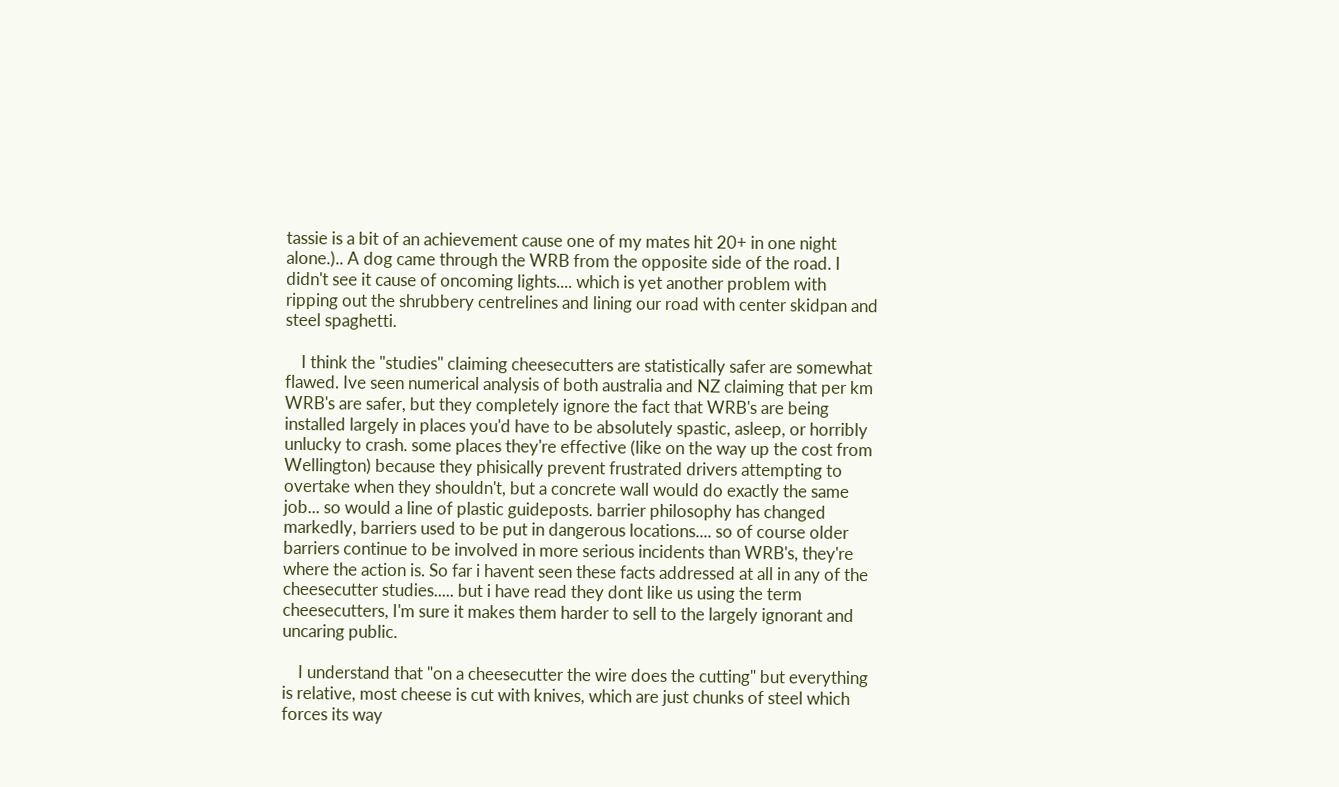tassie is a bit of an achievement cause one of my mates hit 20+ in one night alone.).. A dog came through the WRB from the opposite side of the road. I didn't see it cause of oncoming lights.... which is yet another problem with ripping out the shrubbery centrelines and lining our road with center skidpan and steel spaghetti.

    I think the "studies" claiming cheesecutters are statistically safer are somewhat flawed. Ive seen numerical analysis of both australia and NZ claiming that per km WRB's are safer, but they completely ignore the fact that WRB's are being installed largely in places you'd have to be absolutely spastic, asleep, or horribly unlucky to crash. some places they're effective (like on the way up the cost from Wellington) because they phisically prevent frustrated drivers attempting to overtake when they shouldn't, but a concrete wall would do exactly the same job... so would a line of plastic guideposts. barrier philosophy has changed markedly, barriers used to be put in dangerous locations.... so of course older barriers continue to be involved in more serious incidents than WRB's, they're where the action is. So far i havent seen these facts addressed at all in any of the cheesecutter studies..... but i have read they dont like us using the term cheesecutters, I'm sure it makes them harder to sell to the largely ignorant and uncaring public.

    I understand that "on a cheesecutter the wire does the cutting" but everything is relative, most cheese is cut with knives, which are just chunks of steel which forces its way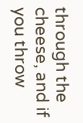through the cheese, and if you throw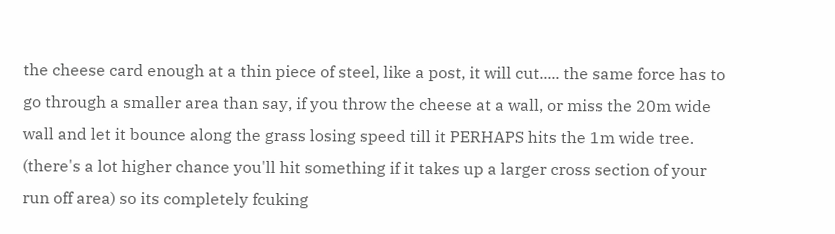the cheese card enough at a thin piece of steel, like a post, it will cut..... the same force has to go through a smaller area than say, if you throw the cheese at a wall, or miss the 20m wide wall and let it bounce along the grass losing speed till it PERHAPS hits the 1m wide tree. (there's a lot higher chance you'll hit something if it takes up a larger cross section of your run off area) so its completely fcuking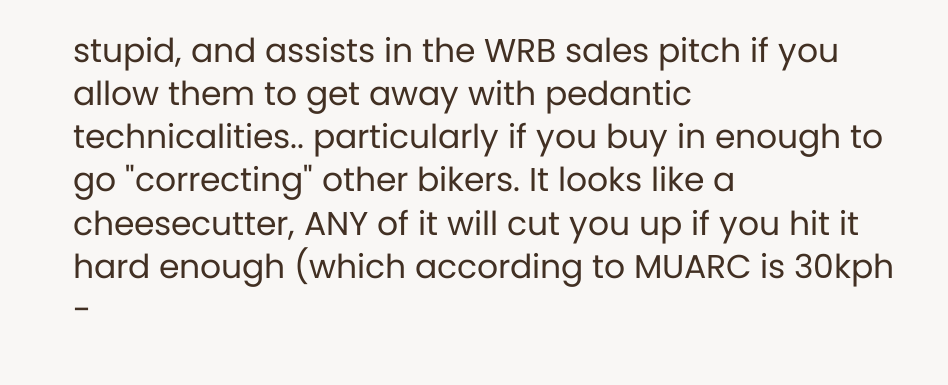stupid, and assists in the WRB sales pitch if you allow them to get away with pedantic technicalities.. particularly if you buy in enough to go "correcting" other bikers. It looks like a cheesecutter, ANY of it will cut you up if you hit it hard enough (which according to MUARC is 30kph -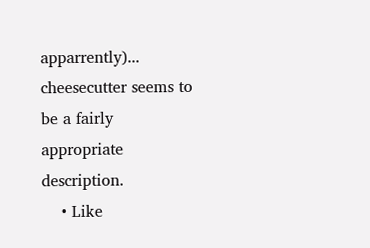apparrently)... cheesecutter seems to be a fairly appropriate description.
    • Like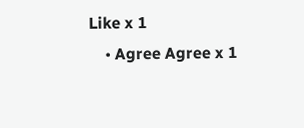Like x 1
    • Agree Agree x 1